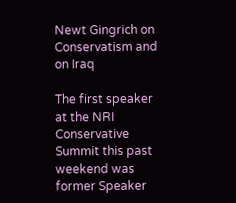Newt Gingrich on Conservatism and on Iraq

The first speaker at the NRI Conservative Summit this past weekend was former Speaker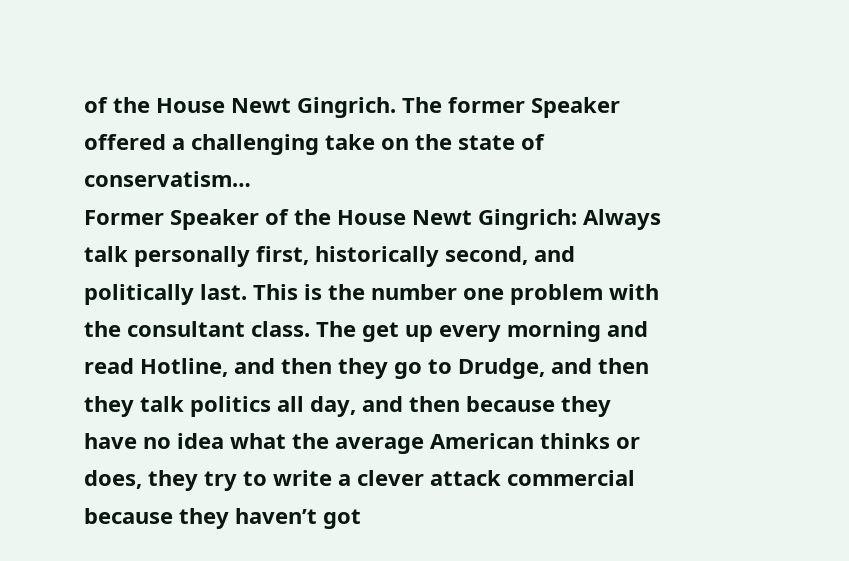of the House Newt Gingrich. The former Speaker offered a challenging take on the state of conservatism…
Former Speaker of the House Newt Gingrich: Always talk personally first, historically second, and politically last. This is the number one problem with the consultant class. The get up every morning and read Hotline, and then they go to Drudge, and then they talk politics all day, and then because they have no idea what the average American thinks or does, they try to write a clever attack commercial because they haven’t got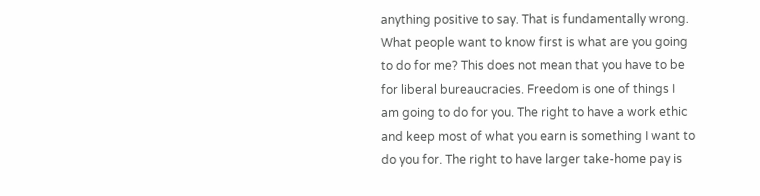anything positive to say. That is fundamentally wrong.
What people want to know first is what are you going to do for me? This does not mean that you have to be for liberal bureaucracies. Freedom is one of things I am going to do for you. The right to have a work ethic and keep most of what you earn is something I want to do you for. The right to have larger take-home pay is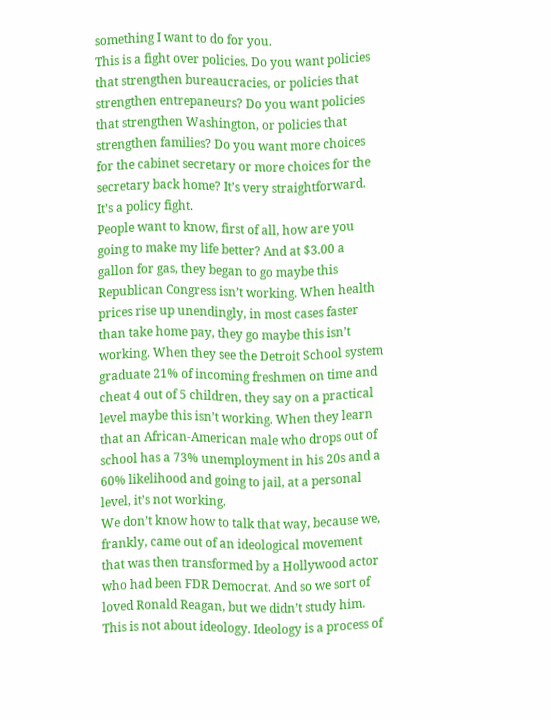something I want to do for you.
This is a fight over policies. Do you want policies that strengthen bureaucracies, or policies that strengthen entrepaneurs? Do you want policies that strengthen Washington, or policies that strengthen families? Do you want more choices for the cabinet secretary or more choices for the secretary back home? It’s very straightforward. It’s a policy fight.
People want to know, first of all, how are you going to make my life better? And at $3.00 a gallon for gas, they began to go maybe this Republican Congress isn’t working. When health prices rise up unendingly, in most cases faster than take home pay, they go maybe this isn’t working. When they see the Detroit School system graduate 21% of incoming freshmen on time and cheat 4 out of 5 children, they say on a practical level maybe this isn’t working. When they learn that an African-American male who drops out of school has a 73% unemployment in his 20s and a 60% likelihood and going to jail, at a personal level, it’s not working.
We don’t know how to talk that way, because we, frankly, came out of an ideological movement that was then transformed by a Hollywood actor who had been FDR Democrat. And so we sort of loved Ronald Reagan, but we didn’t study him.
This is not about ideology. Ideology is a process of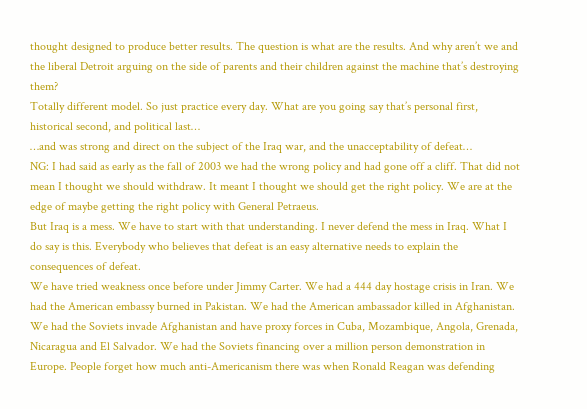thought designed to produce better results. The question is what are the results. And why aren’t we and the liberal Detroit arguing on the side of parents and their children against the machine that’s destroying them?
Totally different model. So just practice every day. What are you going say that’s personal first, historical second, and political last…
…and was strong and direct on the subject of the Iraq war, and the unacceptability of defeat…
NG: I had said as early as the fall of 2003 we had the wrong policy and had gone off a cliff. That did not mean I thought we should withdraw. It meant I thought we should get the right policy. We are at the edge of maybe getting the right policy with General Petraeus.
But Iraq is a mess. We have to start with that understanding. I never defend the mess in Iraq. What I do say is this. Everybody who believes that defeat is an easy alternative needs to explain the consequences of defeat.
We have tried weakness once before under Jimmy Carter. We had a 444 day hostage crisis in Iran. We had the American embassy burned in Pakistan. We had the American ambassador killed in Afghanistan. We had the Soviets invade Afghanistan and have proxy forces in Cuba, Mozambique, Angola, Grenada, Nicaragua and El Salvador. We had the Soviets financing over a million person demonstration in Europe. People forget how much anti-Americanism there was when Ronald Reagan was defending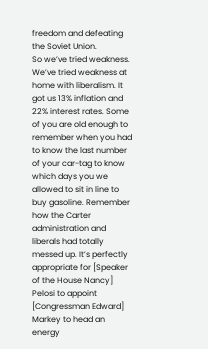freedom and defeating the Soviet Union.
So we’ve tried weakness. We’ve tried weakness at home with liberalism. It got us 13% inflation and 22% interest rates. Some of you are old enough to remember when you had to know the last number of your car-tag to know which days you we allowed to sit in line to buy gasoline. Remember how the Carter administration and liberals had totally messed up. It’s perfectly appropriate for [Speaker of the House Nancy] Pelosi to appoint [Congressman Edward] Markey to head an energy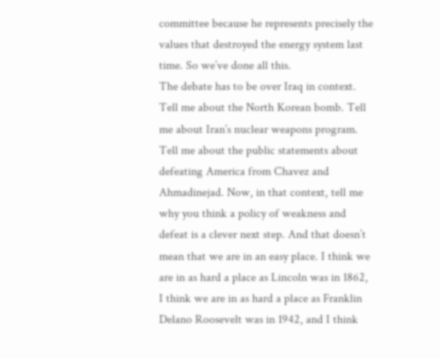committee because he represents precisely the values that destroyed the energy system last time. So we’ve done all this.
The debate has to be over Iraq in context. Tell me about the North Korean bomb. Tell me about Iran’s nuclear weapons program. Tell me about the public statements about defeating America from Chavez and Ahmadinejad. Now, in that context, tell me why you think a policy of weakness and defeat is a clever next step. And that doesn’t mean that we are in an easy place. I think we are in as hard a place as Lincoln was in 1862, I think we are in as hard a place as Franklin Delano Roosevelt was in 1942, and I think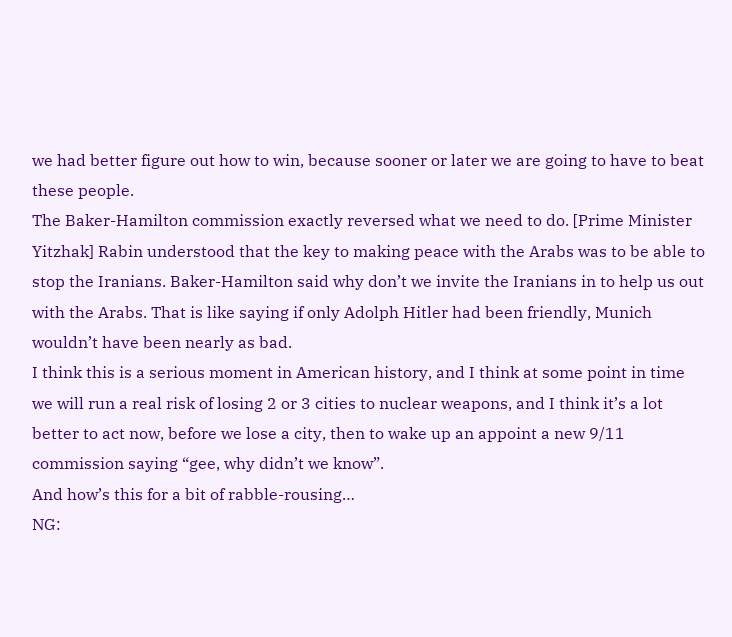we had better figure out how to win, because sooner or later we are going to have to beat these people.
The Baker-Hamilton commission exactly reversed what we need to do. [Prime Minister Yitzhak] Rabin understood that the key to making peace with the Arabs was to be able to stop the Iranians. Baker-Hamilton said why don’t we invite the Iranians in to help us out with the Arabs. That is like saying if only Adolph Hitler had been friendly, Munich wouldn’t have been nearly as bad.
I think this is a serious moment in American history, and I think at some point in time we will run a real risk of losing 2 or 3 cities to nuclear weapons, and I think it’s a lot better to act now, before we lose a city, then to wake up an appoint a new 9/11 commission saying “gee, why didn’t we know”.
And how’s this for a bit of rabble-rousing…
NG: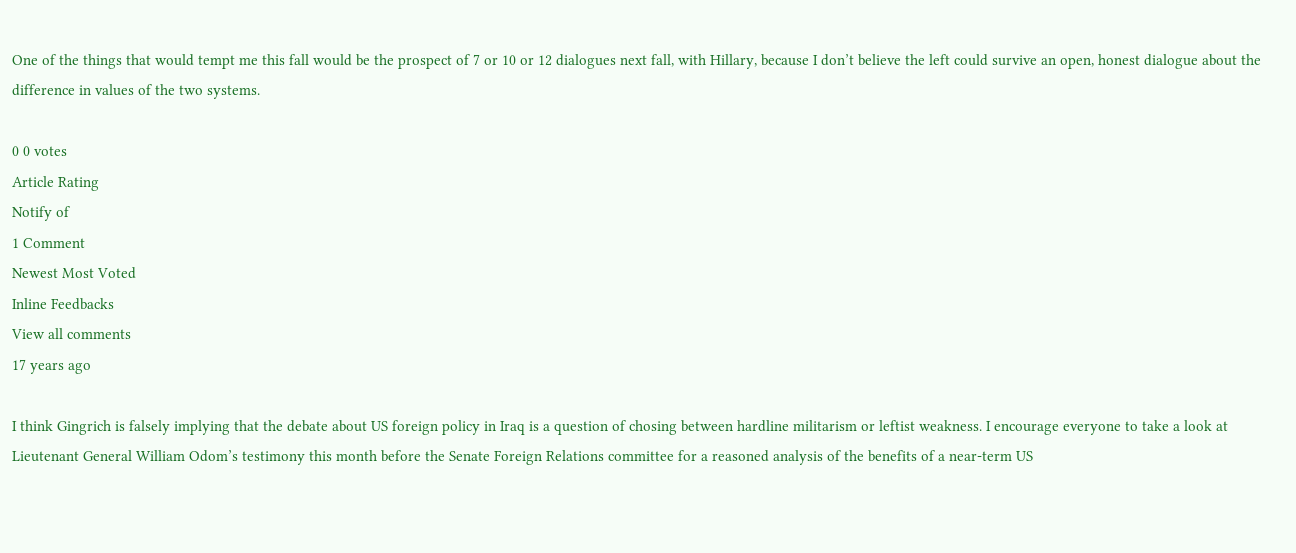One of the things that would tempt me this fall would be the prospect of 7 or 10 or 12 dialogues next fall, with Hillary, because I don’t believe the left could survive an open, honest dialogue about the difference in values of the two systems.

0 0 votes
Article Rating
Notify of
1 Comment
Newest Most Voted
Inline Feedbacks
View all comments
17 years ago

I think Gingrich is falsely implying that the debate about US foreign policy in Iraq is a question of chosing between hardline militarism or leftist weakness. I encourage everyone to take a look at Lieutenant General William Odom’s testimony this month before the Senate Foreign Relations committee for a reasoned analysis of the benefits of a near-term US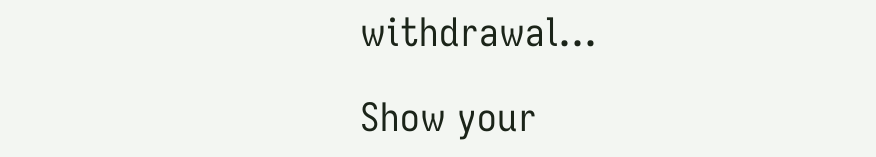withdrawal…

Show your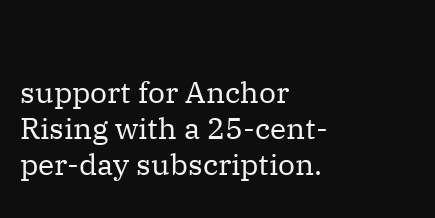support for Anchor Rising with a 25-cent-per-day subscription.